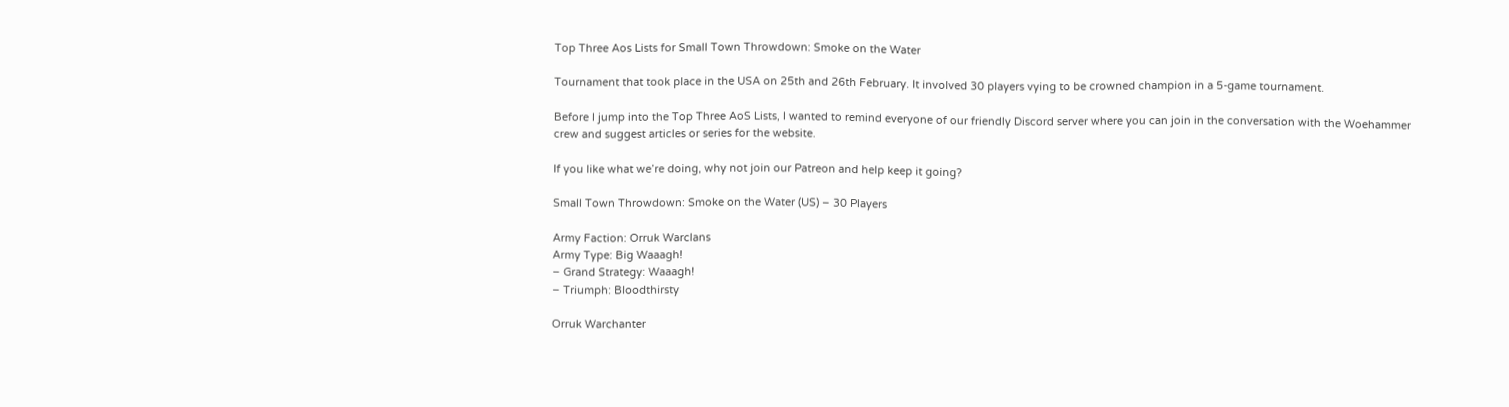Top Three Aos Lists for Small Town Throwdown: Smoke on the Water

Tournament that took place in the USA on 25th and 26th February. It involved 30 players vying to be crowned champion in a 5-game tournament.

Before I jump into the Top Three AoS Lists, I wanted to remind everyone of our friendly Discord server where you can join in the conversation with the Woehammer crew and suggest articles or series for the website.

If you like what we’re doing, why not join our Patreon and help keep it going?

Small Town Throwdown: Smoke on the Water (US) – 30 Players

Army Faction: Orruk Warclans
Army Type: Big Waaagh!
– Grand Strategy: Waaagh!
– Triumph: Bloodthirsty

Orruk Warchanter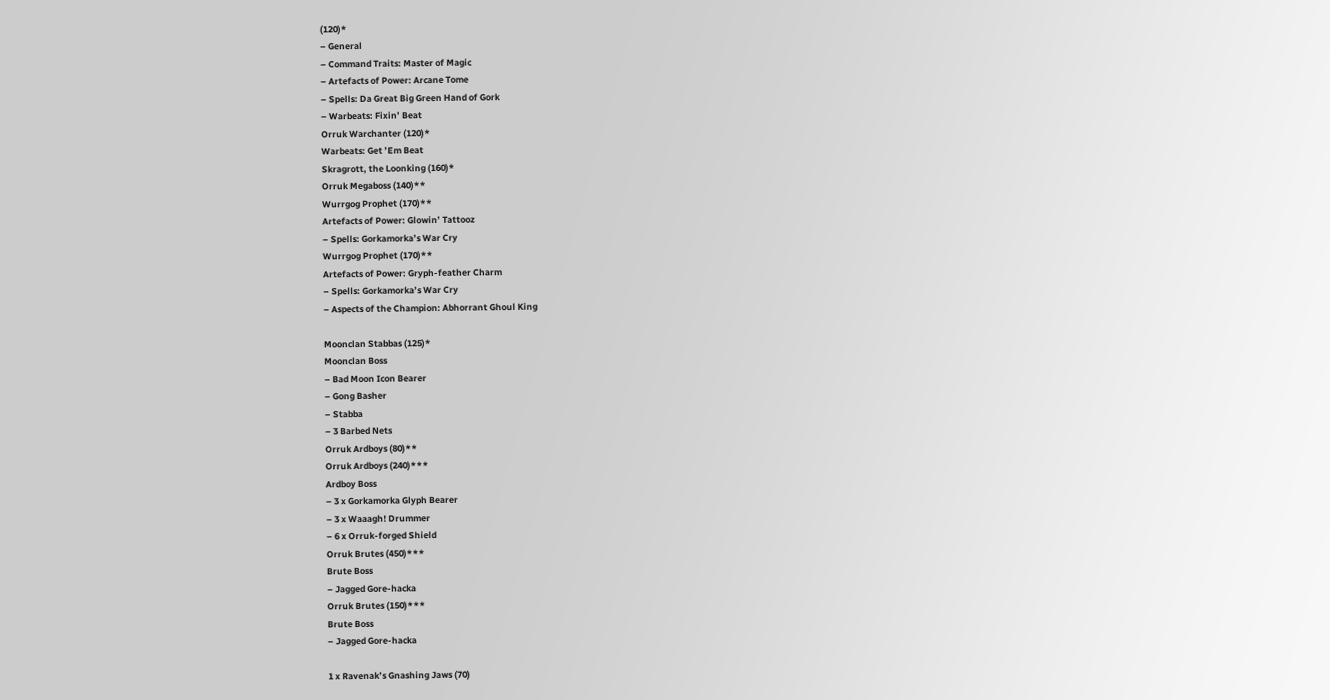(120)*
– General
– Command Traits: Master of Magic
– Artefacts of Power: Arcane Tome
– Spells: Da Great Big Green Hand of Gork
– Warbeats: Fixin’ Beat
Orruk Warchanter (120)*
Warbeats: Get ’Em Beat
Skragrott, the Loonking (160)*
Orruk Megaboss (140)**
Wurrgog Prophet (170)**
Artefacts of Power: Glowin’ Tattooz
– Spells: Gorkamorka’s War Cry
Wurrgog Prophet (170)**
Artefacts of Power: Gryph-feather Charm
– Spells: Gorkamorka’s War Cry
– Aspects of the Champion: Abhorrant Ghoul King

Moonclan Stabbas (125)*
Moonclan Boss
– Bad Moon Icon Bearer
– Gong Basher
– Stabba
– 3 Barbed Nets
Orruk Ardboys (80)**
Orruk Ardboys (240)***
Ardboy Boss
– 3 x Gorkamorka Glyph Bearer
– 3 x Waaagh! Drummer
– 6 x Orruk-forged Shield
Orruk Brutes (450)***
Brute Boss
– Jagged Gore-hacka
Orruk Brutes (150)***
Brute Boss
– Jagged Gore-hacka

1 x Ravenak’s Gnashing Jaws (70)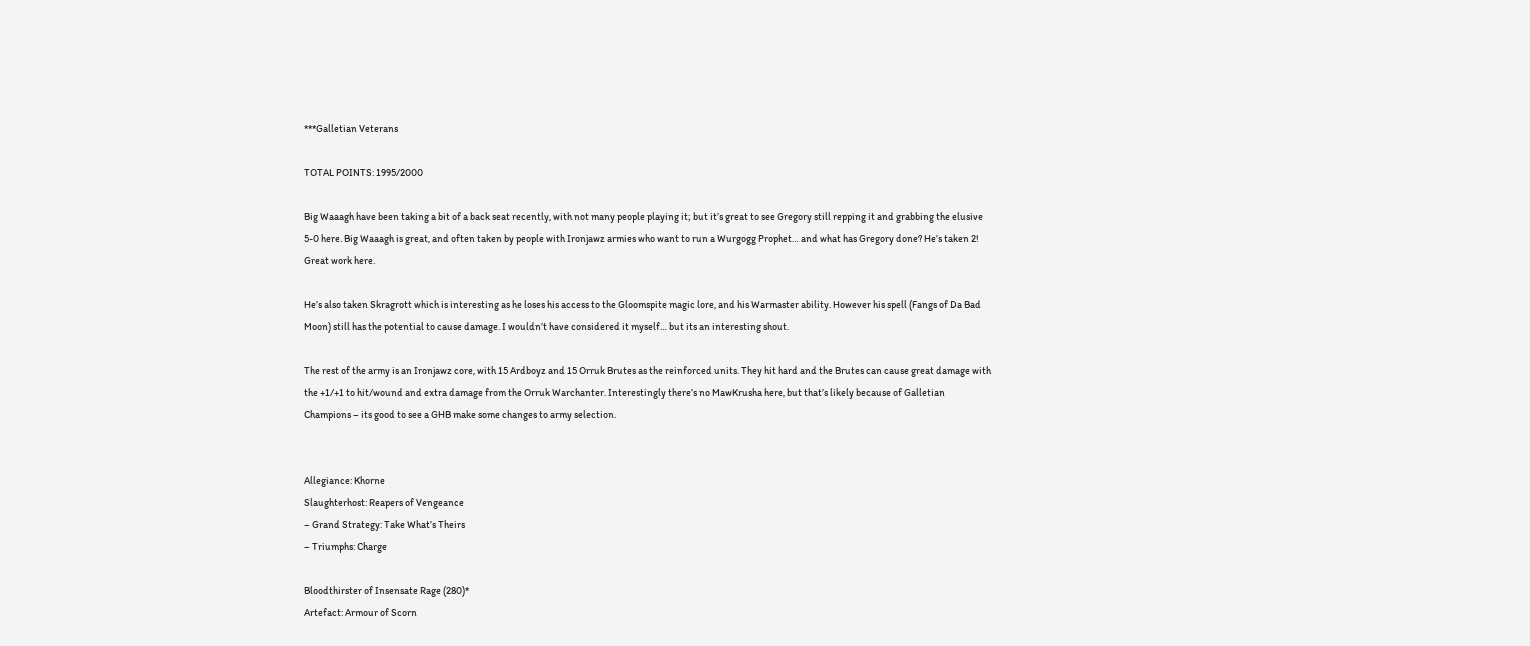***Galletian Veterans

TOTAL POINTS: 1995/2000

Big Waaagh have been taking a bit of a back seat recently, with not many people playing it; but it’s great to see Gregory still repping it and grabbing the elusive 5-0 here. Big Waaagh is great, and often taken by people with Ironjawz armies who want to run a Wurgogg Prophet… and what has Gregory done? He’s taken 2! Great work here.

He’s also taken Skragrott which is interesting as he loses his access to the Gloomspite magic lore, and his Warmaster ability. However his spell (Fangs of Da Bad Moon) still has the potential to cause damage. I wouldn’t have considered it myself… but its an interesting shout.

The rest of the army is an Ironjawz core, with 15 Ardboyz and 15 Orruk Brutes as the reinforced units. They hit hard and the Brutes can cause great damage with the +1/+1 to hit/wound and extra damage from the Orruk Warchanter. Interestingly there’s no MawKrusha here, but that’s likely because of Galletian Champions – its good to see a GHB make some changes to army selection.


Allegiance: Khorne
Slaughterhost: Reapers of Vengeance
– Grand Strategy: Take What’s Theirs
– Triumphs: Charge

Bloodthirster of Insensate Rage (280)*
Artefact: Armour of Scorn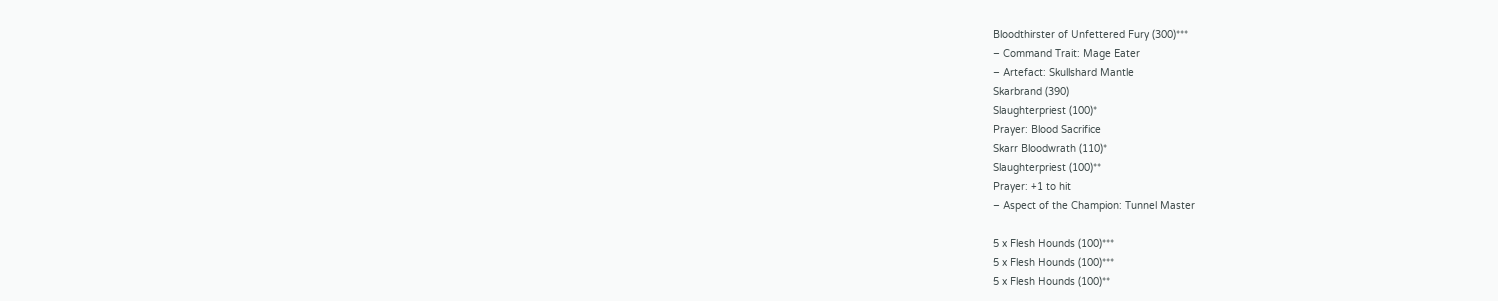Bloodthirster of Unfettered Fury (300)***
– Command Trait: Mage Eater
– Artefact: Skullshard Mantle
Skarbrand (390)
Slaughterpriest (100)*
Prayer: Blood Sacrifice
Skarr Bloodwrath (110)*
Slaughterpriest (100)**
Prayer: +1 to hit
– Aspect of the Champion: Tunnel Master

5 x Flesh Hounds (100)***
5 x Flesh Hounds (100)***
5 x Flesh Hounds (100)**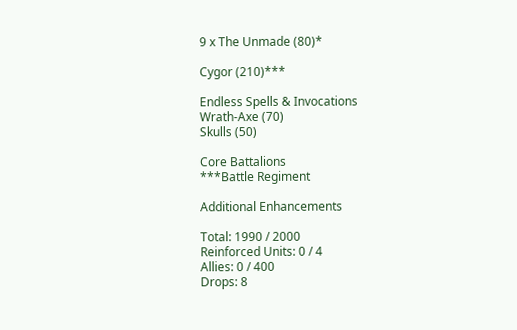9 x The Unmade (80)*

Cygor (210)***

Endless Spells & Invocations
Wrath-Axe (70)
Skulls (50)

Core Battalions
***Battle Regiment

Additional Enhancements

Total: 1990 / 2000
Reinforced Units: 0 / 4
Allies: 0 / 400
Drops: 8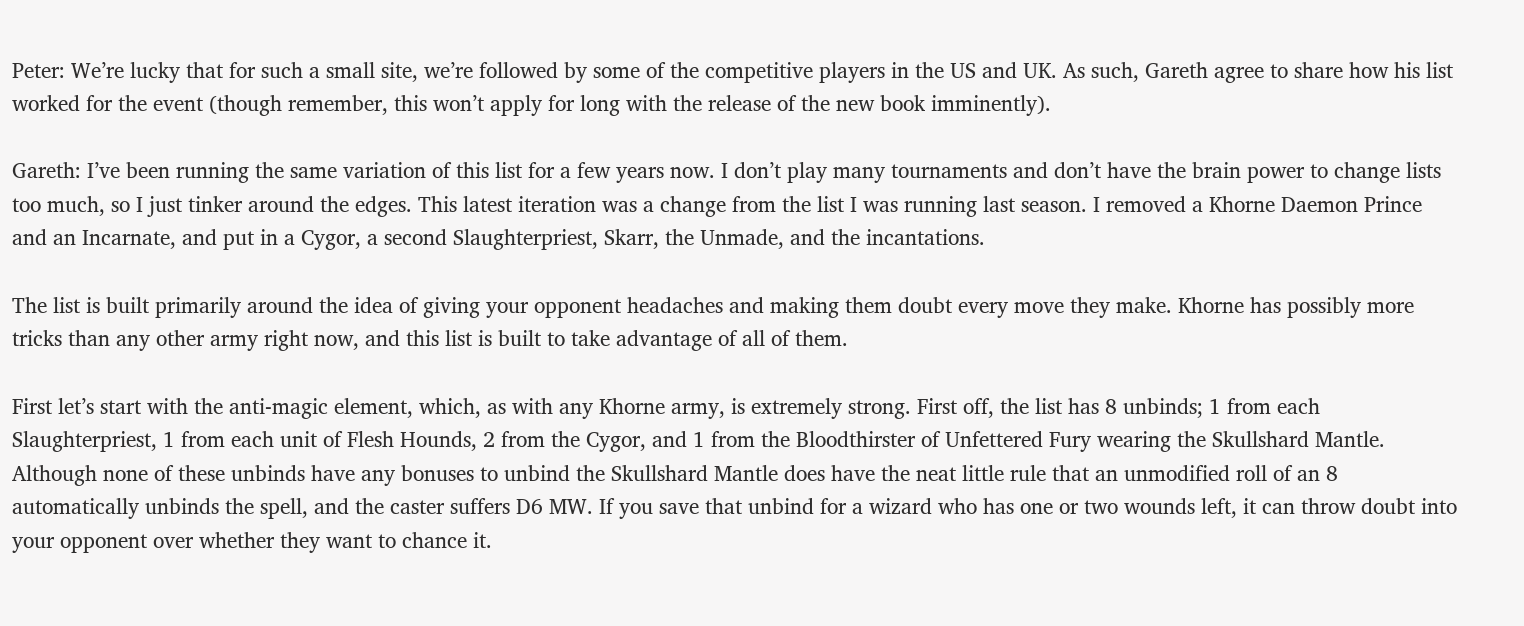Peter: We’re lucky that for such a small site, we’re followed by some of the competitive players in the US and UK. As such, Gareth agree to share how his list worked for the event (though remember, this won’t apply for long with the release of the new book imminently).

Gareth: I’ve been running the same variation of this list for a few years now. I don’t play many tournaments and don’t have the brain power to change lists too much, so I just tinker around the edges. This latest iteration was a change from the list I was running last season. I removed a Khorne Daemon Prince and an Incarnate, and put in a Cygor, a second Slaughterpriest, Skarr, the Unmade, and the incantations.

The list is built primarily around the idea of giving your opponent headaches and making them doubt every move they make. Khorne has possibly more tricks than any other army right now, and this list is built to take advantage of all of them.

First let’s start with the anti-magic element, which, as with any Khorne army, is extremely strong. First off, the list has 8 unbinds; 1 from each Slaughterpriest, 1 from each unit of Flesh Hounds, 2 from the Cygor, and 1 from the Bloodthirster of Unfettered Fury wearing the Skullshard Mantle. Although none of these unbinds have any bonuses to unbind the Skullshard Mantle does have the neat little rule that an unmodified roll of an 8 automatically unbinds the spell, and the caster suffers D6 MW. If you save that unbind for a wizard who has one or two wounds left, it can throw doubt into your opponent over whether they want to chance it.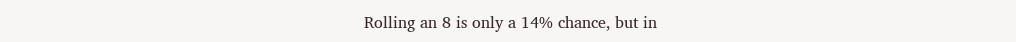Rolling an 8 is only a 14% chance, but in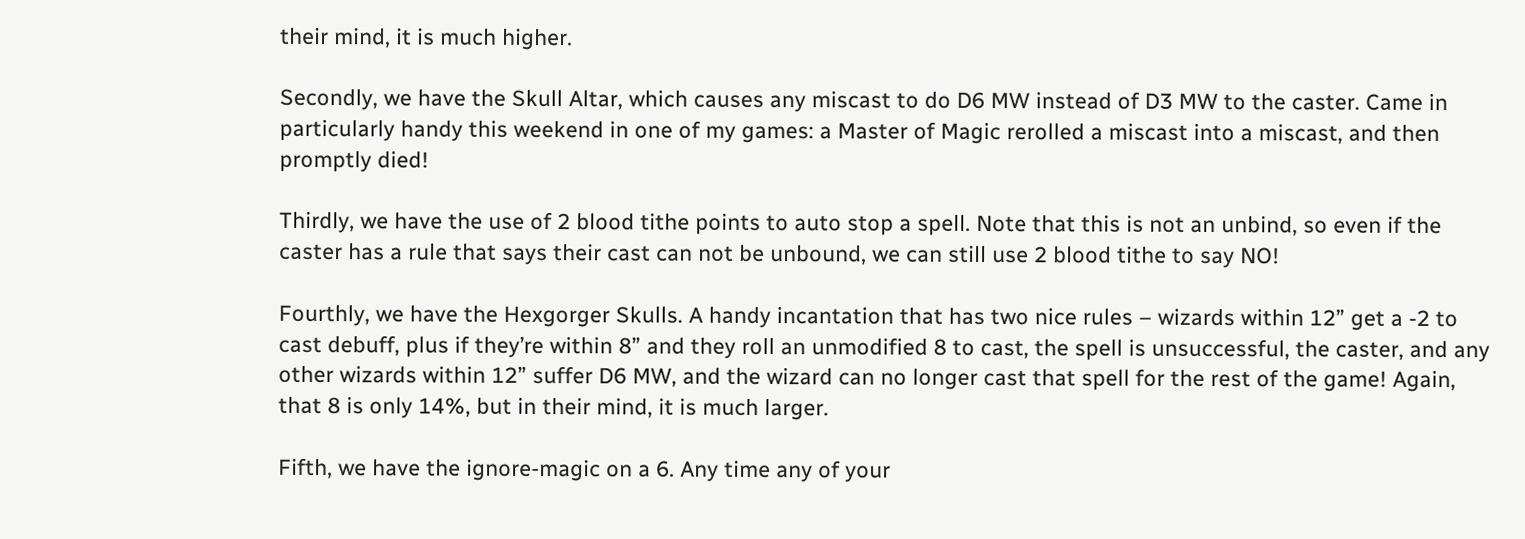their mind, it is much higher.

Secondly, we have the Skull Altar, which causes any miscast to do D6 MW instead of D3 MW to the caster. Came in particularly handy this weekend in one of my games: a Master of Magic rerolled a miscast into a miscast, and then promptly died!

Thirdly, we have the use of 2 blood tithe points to auto stop a spell. Note that this is not an unbind, so even if the caster has a rule that says their cast can not be unbound, we can still use 2 blood tithe to say NO!

Fourthly, we have the Hexgorger Skulls. A handy incantation that has two nice rules – wizards within 12” get a -2 to cast debuff, plus if they’re within 8” and they roll an unmodified 8 to cast, the spell is unsuccessful, the caster, and any other wizards within 12” suffer D6 MW, and the wizard can no longer cast that spell for the rest of the game! Again, that 8 is only 14%, but in their mind, it is much larger.

Fifth, we have the ignore-magic on a 6. Any time any of your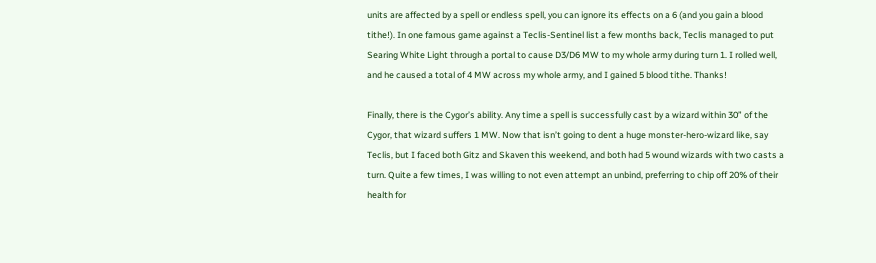units are affected by a spell or endless spell, you can ignore its effects on a 6 (and you gain a blood tithe!). In one famous game against a Teclis-Sentinel list a few months back, Teclis managed to put Searing White Light through a portal to cause D3/D6 MW to my whole army during turn 1. I rolled well, and he caused a total of 4 MW across my whole army, and I gained 5 blood tithe. Thanks!

Finally, there is the Cygor’s ability. Any time a spell is successfully cast by a wizard within 30” of the Cygor, that wizard suffers 1 MW. Now that isn’t going to dent a huge monster-hero-wizard like, say Teclis, but I faced both Gitz and Skaven this weekend, and both had 5 wound wizards with two casts a turn. Quite a few times, I was willing to not even attempt an unbind, preferring to chip off 20% of their health for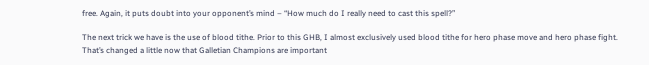free. Again, it puts doubt into your opponent’s mind – “How much do I really need to cast this spell?”

The next trick we have is the use of blood tithe. Prior to this GHB, I almost exclusively used blood tithe for hero phase move and hero phase fight. That’s changed a little now that Galletian Champions are important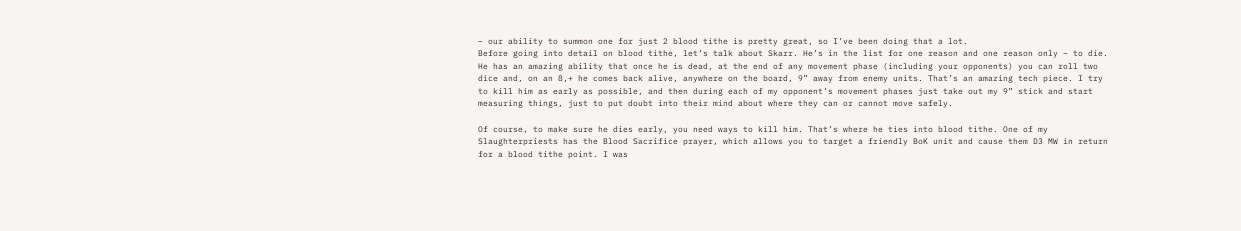– our ability to summon one for just 2 blood tithe is pretty great, so I’ve been doing that a lot.
Before going into detail on blood tithe, let’s talk about Skarr. He’s in the list for one reason and one reason only – to die. He has an amazing ability that once he is dead, at the end of any movement phase (including your opponents) you can roll two dice and, on an 8,+ he comes back alive, anywhere on the board, 9” away from enemy units. That’s an amazing tech piece. I try to kill him as early as possible, and then during each of my opponent’s movement phases just take out my 9” stick and start measuring things, just to put doubt into their mind about where they can or cannot move safely.

Of course, to make sure he dies early, you need ways to kill him. That’s where he ties into blood tithe. One of my Slaughterpriests has the Blood Sacrifice prayer, which allows you to target a friendly BoK unit and cause them D3 MW in return for a blood tithe point. I was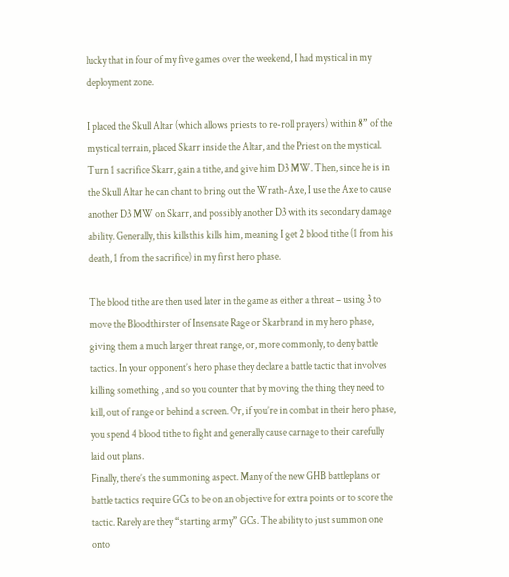lucky that in four of my five games over the weekend, I had mystical in my deployment zone.

I placed the Skull Altar (which allows priests to re-roll prayers) within 8” of the mystical terrain, placed Skarr inside the Altar, and the Priest on the mystical. Turn 1 sacrifice Skarr, gain a tithe, and give him D3 MW. Then, since he is in the Skull Altar he can chant to bring out the Wrath-Axe, I use the Axe to cause another D3 MW on Skarr, and possibly another D3 with its secondary damage ability. Generally, this killsthis kills him, meaning I get 2 blood tithe (1 from his death, 1 from the sacrifice) in my first hero phase.

The blood tithe are then used later in the game as either a threat – using 3 to move the Bloodthirster of Insensate Rage or Skarbrand in my hero phase, giving them a much larger threat range, or, more commonly, to deny battle tactics. In your opponent’s hero phase they declare a battle tactic that involves killing something , and so you counter that by moving the thing they need to kill, out of range or behind a screen. Or, if you’re in combat in their hero phase, you spend 4 blood tithe to fight and generally cause carnage to their carefully laid out plans.
Finally, there’s the summoning aspect. Many of the new GHB battleplans or battle tactics require GCs to be on an objective for extra points or to score the tactic. Rarely are they “starting army” GCs. The ability to just summon one onto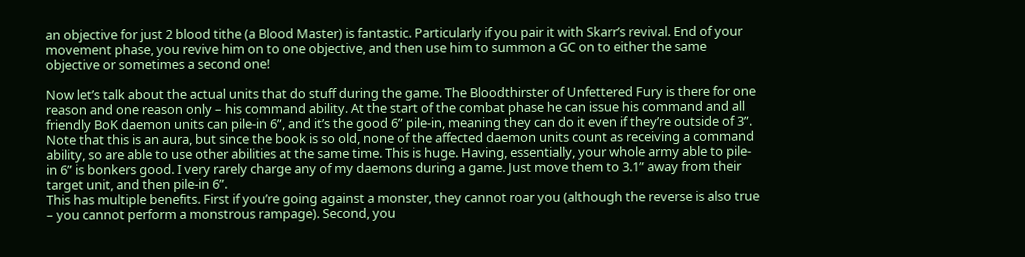an objective for just 2 blood tithe (a Blood Master) is fantastic. Particularly if you pair it with Skarr’s revival. End of your movement phase, you revive him on to one objective, and then use him to summon a GC on to either the same objective or sometimes a second one!

Now let’s talk about the actual units that do stuff during the game. The Bloodthirster of Unfettered Fury is there for one reason and one reason only – his command ability. At the start of the combat phase he can issue his command and all friendly BoK daemon units can pile-in 6”, and it’s the good 6” pile-in, meaning they can do it even if they’re outside of 3”. Note that this is an aura, but since the book is so old, none of the affected daemon units count as receiving a command ability, so are able to use other abilities at the same time. This is huge. Having, essentially, your whole army able to pile-in 6” is bonkers good. I very rarely charge any of my daemons during a game. Just move them to 3.1” away from their target unit, and then pile-in 6”.
This has multiple benefits. First if you’re going against a monster, they cannot roar you (although the reverse is also true – you cannot perform a monstrous rampage). Second, you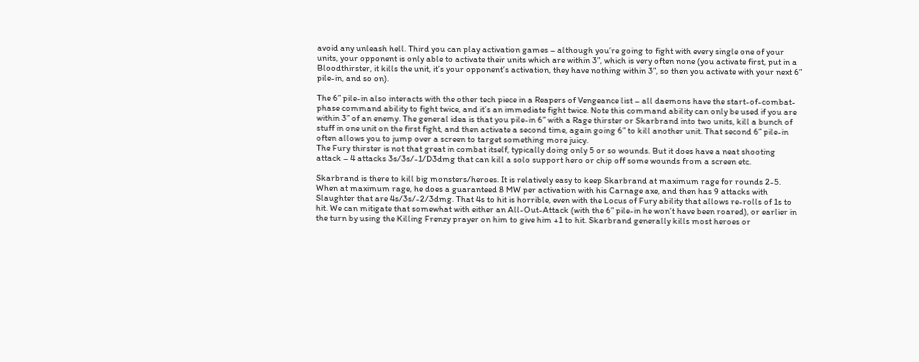avoid any unleash hell. Third you can play activation games – although you’re going to fight with every single one of your units, your opponent is only able to activate their units which are within 3”, which is very often none (you activate first, put in a Bloodthirster, it kills the unit, it’s your opponent’s activation, they have nothing within 3”, so then you activate with your next 6” pile-in, and so on).

The 6” pile-in also interacts with the other tech piece in a Reapers of Vengeance list – all daemons have the start-of-combat-phase command ability to fight twice, and it’s an immediate fight twice. Note this command ability can only be used if you are within 3” of an enemy. The general idea is that you pile-in 6” with a Rage thirster or Skarbrand into two units, kill a bunch of stuff in one unit on the first fight, and then activate a second time, again going 6” to kill another unit. That second 6” pile-in often allows you to jump over a screen to target something more juicy.
The Fury thirster is not that great in combat itself, typically doing only 5 or so wounds. But it does have a neat shooting attack – 4 attacks 3s/3s/-1/D3dmg that can kill a solo support hero or chip off some wounds from a screen etc.

Skarbrand is there to kill big monsters/heroes. It is relatively easy to keep Skarbrand at maximum rage for rounds 2-5. When at maximum rage, he does a guaranteed 8 MW per activation with his Carnage axe, and then has 9 attacks with Slaughter that are 4s/3s/-2/3dmg. That 4s to hit is horrible, even with the Locus of Fury ability that allows re-rolls of 1s to hit. We can mitigate that somewhat with either an All-Out-Attack (with the 6” pile-in he won’t have been roared), or earlier in the turn by using the Killing Frenzy prayer on him to give him +1 to hit. Skarbrand generally kills most heroes or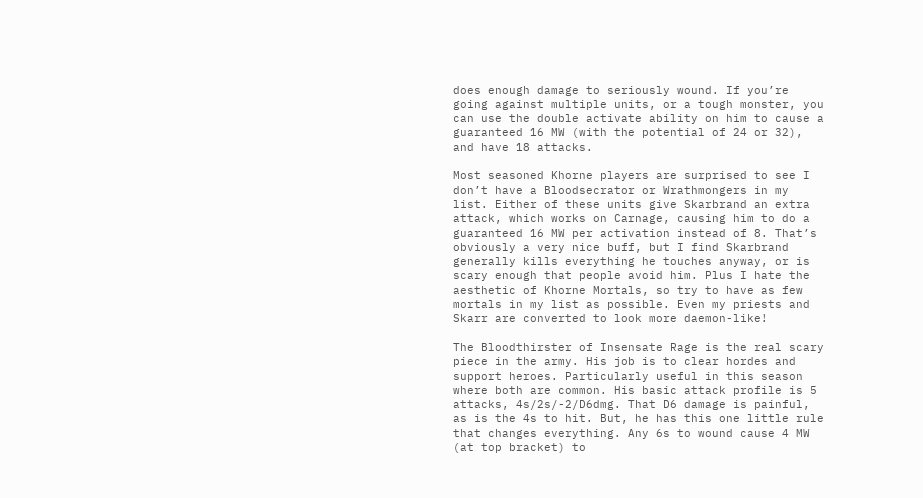does enough damage to seriously wound. If you’re going against multiple units, or a tough monster, you can use the double activate ability on him to cause a guaranteed 16 MW (with the potential of 24 or 32), and have 18 attacks.

Most seasoned Khorne players are surprised to see I don’t have a Bloodsecrator or Wrathmongers in my list. Either of these units give Skarbrand an extra attack, which works on Carnage, causing him to do a guaranteed 16 MW per activation instead of 8. That’s obviously a very nice buff, but I find Skarbrand generally kills everything he touches anyway, or is scary enough that people avoid him. Plus I hate the aesthetic of Khorne Mortals, so try to have as few mortals in my list as possible. Even my priests and Skarr are converted to look more daemon-like!

The Bloodthirster of Insensate Rage is the real scary piece in the army. His job is to clear hordes and support heroes. Particularly useful in this season where both are common. His basic attack profile is 5 attacks, 4s/2s/-2/D6dmg. That D6 damage is painful, as is the 4s to hit. But, he has this one little rule that changes everything. Any 6s to wound cause 4 MW (at top bracket) to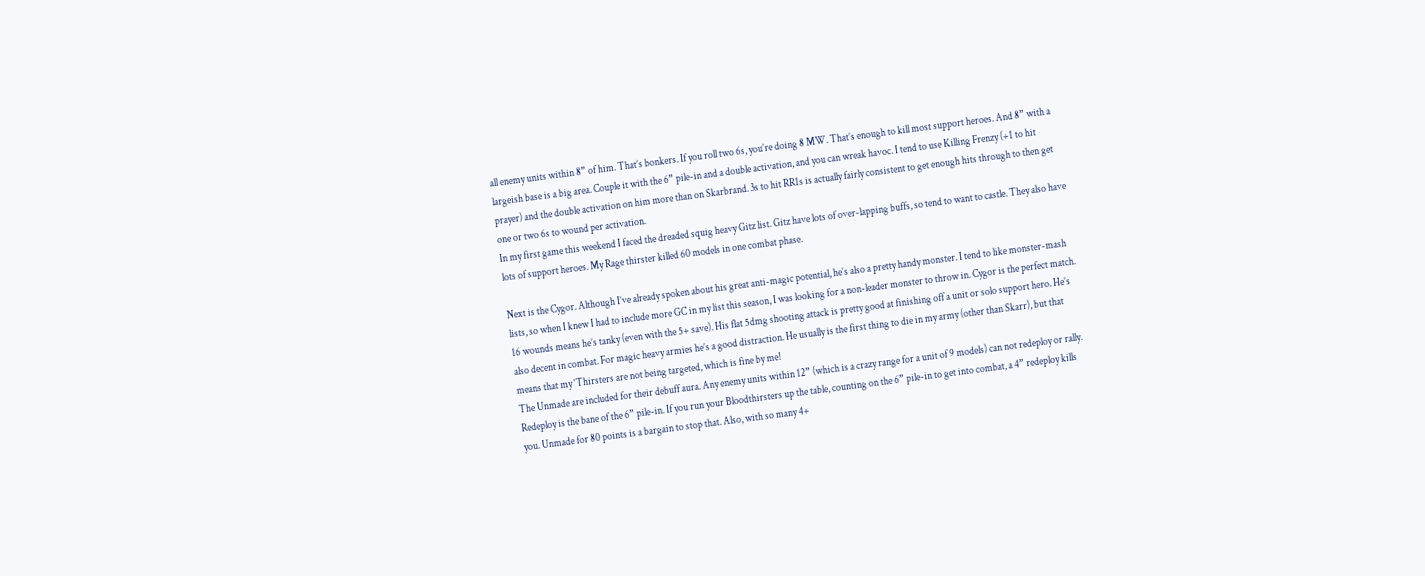all enemy units within 8” of him. That’s bonkers. If you roll two 6s, you’re doing 8 MW. That’s enough to kill most support heroes. And 8” with a largeish base is a big area. Couple it with the 6” pile-in and a double activation, and you can wreak havoc. I tend to use Killing Frenzy (+1 to hit prayer) and the double activation on him more than on Skarbrand. 3s to hit RR1s is actually fairly consistent to get enough hits through to then get one or two 6s to wound per activation.
In my first game this weekend I faced the dreaded squig heavy Gitz list. Gitz have lots of over-lapping buffs, so tend to want to castle. They also have lots of support heroes. My Rage thirster killed 60 models in one combat phase.

Next is the Cygor. Although I’ve already spoken about his great anti-magic potential, he’s also a pretty handy monster. I tend to like monster-mash lists, so when I knew I had to include more GC in my list this season, I was looking for a non-leader monster to throw in. Cygor is the perfect match. 16 wounds means he’s tanky (even with the 5+ save). His flat 5dmg shooting attack is pretty good at finishing off a unit or solo support hero. He’s also decent in combat. For magic heavy armies he’s a good distraction. He usually is the first thing to die in my army (other than Skarr), but that means that my ‘Thirsters are not being targeted, which is fine by me!
The Unmade are included for their debuff aura. Any enemy units within 12” (which is a crazy range for a unit of 9 models) can not redeploy or rally. Redeploy is the bane of the 6” pile-in. If you run your Bloodthirsters up the table, counting on the 6” pile-in to get into combat, a 4” redeploy kills you. Unmade for 80 points is a bargain to stop that. Also, with so many 4+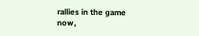rallies in the game now,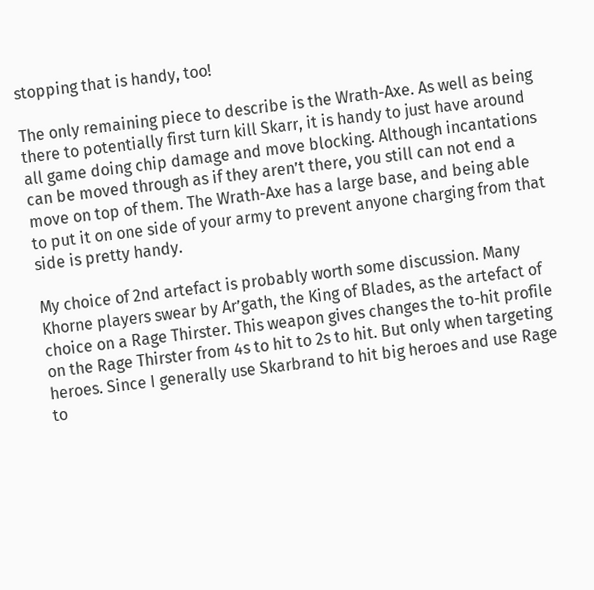stopping that is handy, too!

The only remaining piece to describe is the Wrath-Axe. As well as being there to potentially first turn kill Skarr, it is handy to just have around all game doing chip damage and move blocking. Although incantations can be moved through as if they aren’t there, you still can not end a move on top of them. The Wrath-Axe has a large base, and being able to put it on one side of your army to prevent anyone charging from that side is pretty handy.

My choice of 2nd artefact is probably worth some discussion. Many Khorne players swear by Ar’gath, the King of Blades, as the artefact of choice on a Rage Thirster. This weapon gives changes the to-hit profile on the Rage Thirster from 4s to hit to 2s to hit. But only when targeting heroes. Since I generally use Skarbrand to hit big heroes and use Rage to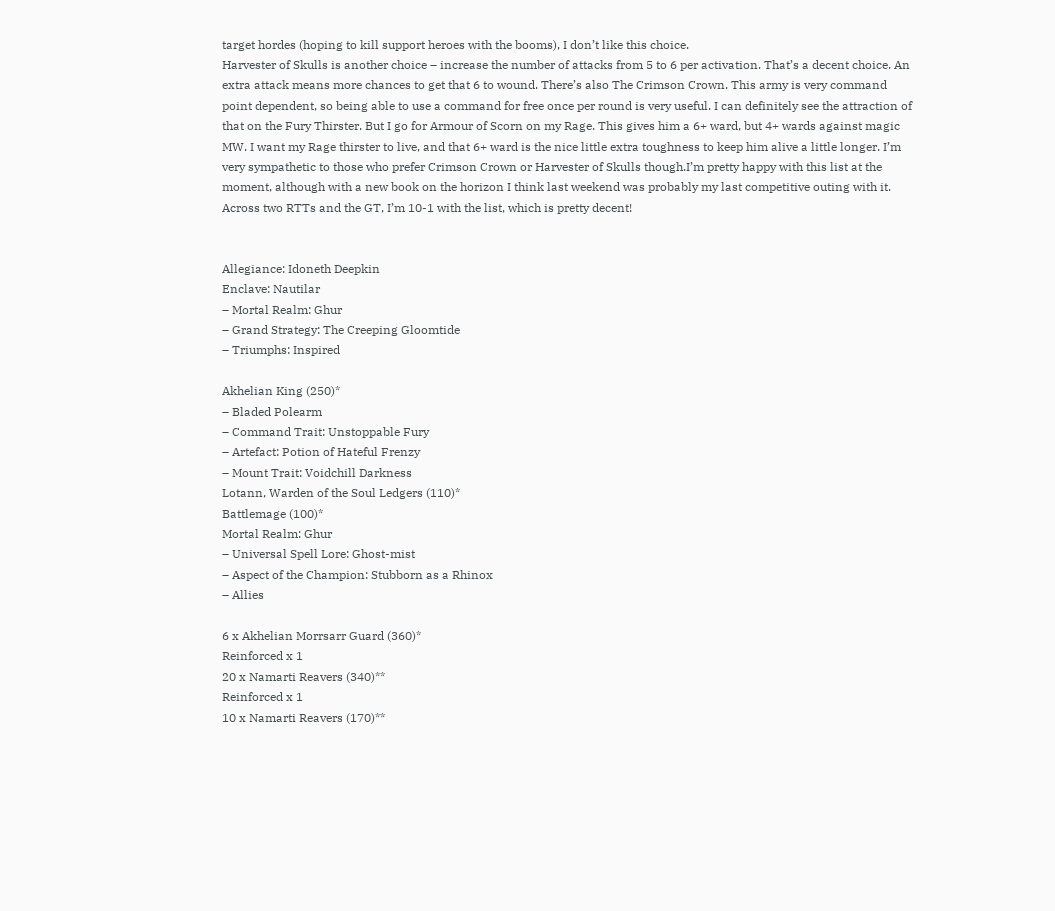target hordes (hoping to kill support heroes with the booms), I don’t like this choice.
Harvester of Skulls is another choice – increase the number of attacks from 5 to 6 per activation. That’s a decent choice. An extra attack means more chances to get that 6 to wound. There’s also The Crimson Crown. This army is very command point dependent, so being able to use a command for free once per round is very useful. I can definitely see the attraction of that on the Fury Thirster. But I go for Armour of Scorn on my Rage. This gives him a 6+ ward, but 4+ wards against magic MW. I want my Rage thirster to live, and that 6+ ward is the nice little extra toughness to keep him alive a little longer. I’m very sympathetic to those who prefer Crimson Crown or Harvester of Skulls though.I’m pretty happy with this list at the moment, although with a new book on the horizon I think last weekend was probably my last competitive outing with it. Across two RTTs and the GT, I’m 10-1 with the list, which is pretty decent!


Allegiance: Idoneth Deepkin
Enclave: Nautilar
– Mortal Realm: Ghur
– Grand Strategy: The Creeping Gloomtide
– Triumphs: Inspired

Akhelian King (250)*
– Bladed Polearm
– Command Trait: Unstoppable Fury
– Artefact: Potion of Hateful Frenzy
– Mount Trait: Voidchill Darkness
Lotann, Warden of the Soul Ledgers (110)*
Battlemage (100)*
Mortal Realm: Ghur
– Universal Spell Lore: Ghost-mist
– Aspect of the Champion: Stubborn as a Rhinox
– Allies

6 x Akhelian Morrsarr Guard (360)*
Reinforced x 1
20 x Namarti Reavers (340)**
Reinforced x 1
10 x Namarti Reavers (170)**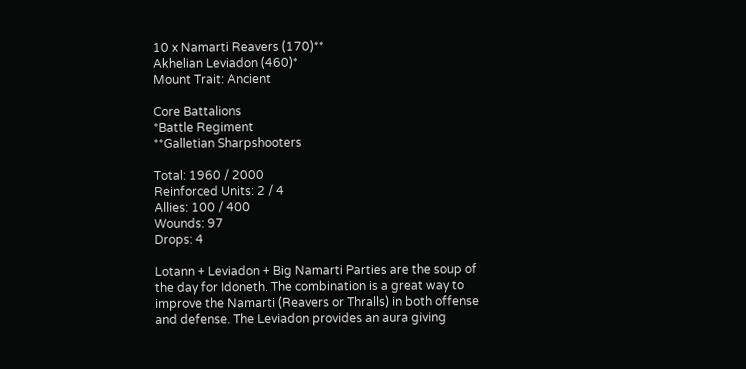10 x Namarti Reavers (170)**
Akhelian Leviadon (460)*
Mount Trait: Ancient

Core Battalions
*Battle Regiment
**Galletian Sharpshooters

Total: 1960 / 2000
Reinforced Units: 2 / 4
Allies: 100 / 400
Wounds: 97
Drops: 4

Lotann + Leviadon + Big Namarti Parties are the soup of the day for Idoneth. The combination is a great way to improve the Namarti (Reavers or Thralls) in both offense and defense. The Leviadon provides an aura giving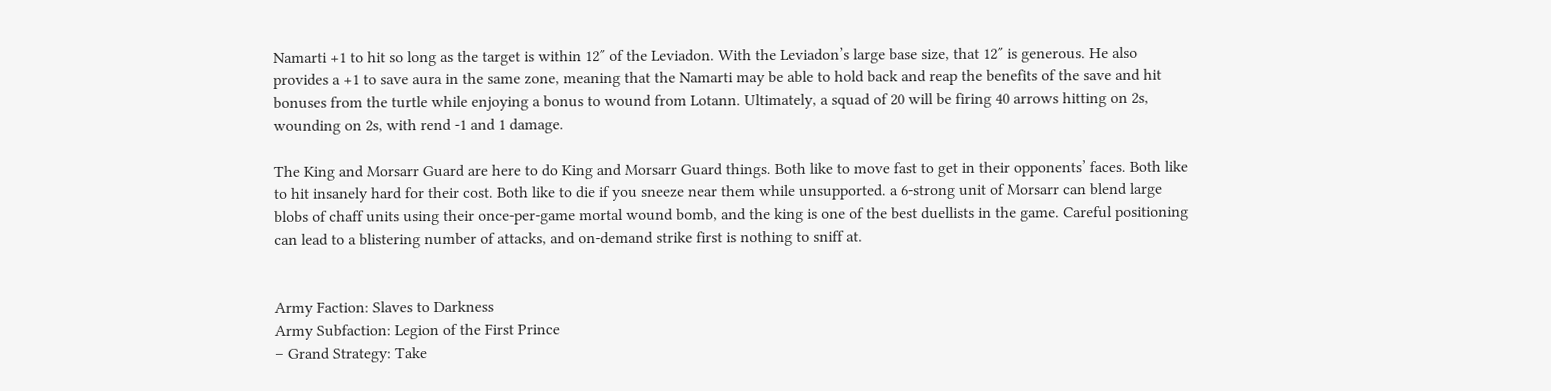Namarti +1 to hit so long as the target is within 12″ of the Leviadon. With the Leviadon’s large base size, that 12″ is generous. He also provides a +1 to save aura in the same zone, meaning that the Namarti may be able to hold back and reap the benefits of the save and hit bonuses from the turtle while enjoying a bonus to wound from Lotann. Ultimately, a squad of 20 will be firing 40 arrows hitting on 2s, wounding on 2s, with rend -1 and 1 damage.

The King and Morsarr Guard are here to do King and Morsarr Guard things. Both like to move fast to get in their opponents’ faces. Both like to hit insanely hard for their cost. Both like to die if you sneeze near them while unsupported. a 6-strong unit of Morsarr can blend large blobs of chaff units using their once-per-game mortal wound bomb, and the king is one of the best duellists in the game. Careful positioning can lead to a blistering number of attacks, and on-demand strike first is nothing to sniff at.


Army Faction: Slaves to Darkness
Army Subfaction: Legion of the First Prince
– Grand Strategy: Take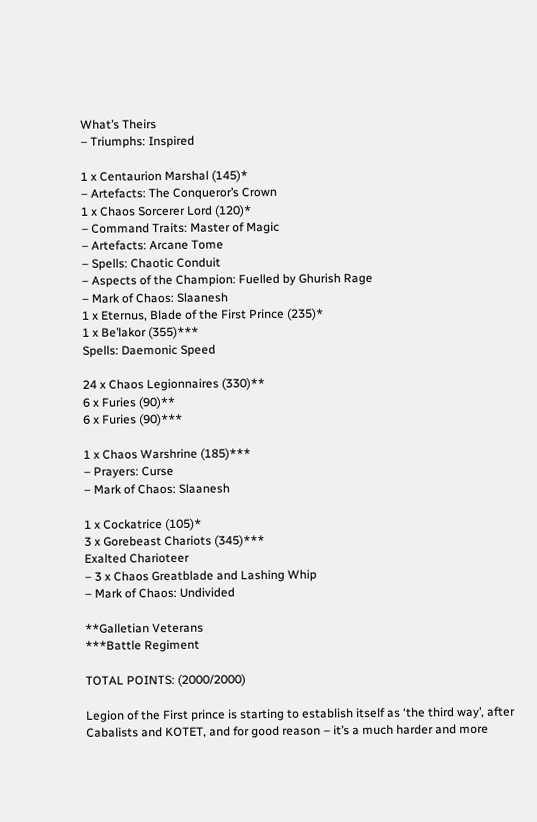What’s Theirs
– Triumphs: Inspired

1 x Centaurion Marshal (145)*
– Artefacts: The Conqueror’s Crown
1 x Chaos Sorcerer Lord (120)*
– Command Traits: Master of Magic
– Artefacts: Arcane Tome
– Spells: Chaotic Conduit
– Aspects of the Champion: Fuelled by Ghurish Rage
– Mark of Chaos: Slaanesh
1 x Eternus, Blade of the First Prince (235)*
1 x Be’lakor (355)***
Spells: Daemonic Speed

24 x Chaos Legionnaires (330)**
6 x Furies (90)**
6 x Furies (90)***

1 x Chaos Warshrine (185)***
– Prayers: Curse
– Mark of Chaos: Slaanesh

1 x Cockatrice (105)*
3 x Gorebeast Chariots (345)***
Exalted Charioteer
– 3 x Chaos Greatblade and Lashing Whip
– Mark of Chaos: Undivided

**Galletian Veterans
***Battle Regiment

TOTAL POINTS: (2000/2000)

Legion of the First prince is starting to establish itself as ‘the third way’, after Cabalists and KOTET, and for good reason – it’s a much harder and more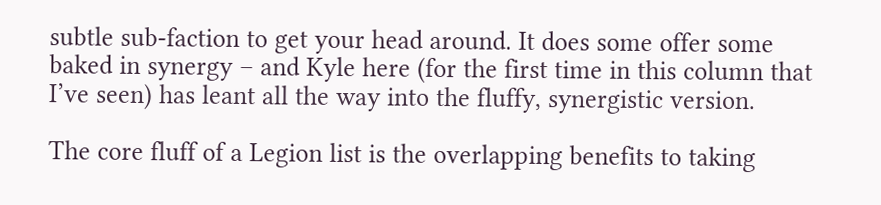subtle sub-faction to get your head around. It does some offer some baked in synergy – and Kyle here (for the first time in this column that I’ve seen) has leant all the way into the fluffy, synergistic version.

The core fluff of a Legion list is the overlapping benefits to taking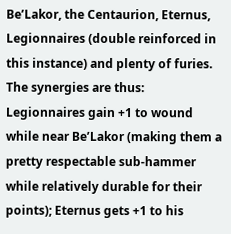Be’Lakor, the Centaurion, Eternus, Legionnaires (double reinforced in this instance) and plenty of furies. The synergies are thus: Legionnaires gain +1 to wound while near Be’Lakor (making them a pretty respectable sub-hammer while relatively durable for their points); Eternus gets +1 to his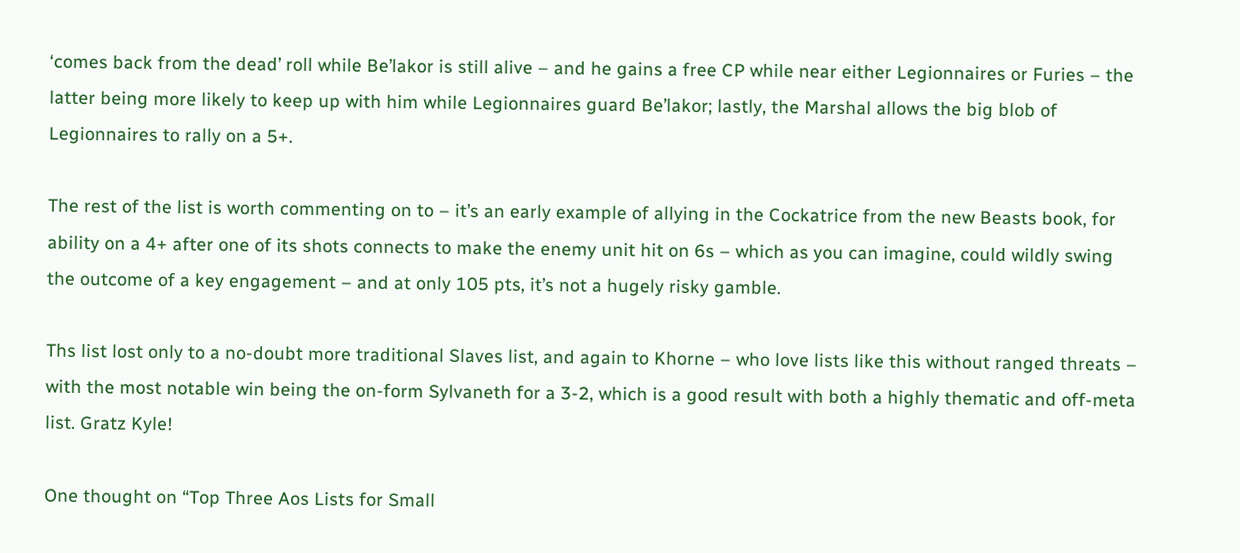‘comes back from the dead’ roll while Be’lakor is still alive – and he gains a free CP while near either Legionnaires or Furies – the latter being more likely to keep up with him while Legionnaires guard Be’lakor; lastly, the Marshal allows the big blob of Legionnaires to rally on a 5+.

The rest of the list is worth commenting on to – it’s an early example of allying in the Cockatrice from the new Beasts book, for ability on a 4+ after one of its shots connects to make the enemy unit hit on 6s – which as you can imagine, could wildly swing the outcome of a key engagement – and at only 105 pts, it’s not a hugely risky gamble.

Ths list lost only to a no-doubt more traditional Slaves list, and again to Khorne – who love lists like this without ranged threats – with the most notable win being the on-form Sylvaneth for a 3-2, which is a good result with both a highly thematic and off-meta list. Gratz Kyle!

One thought on “Top Three Aos Lists for Small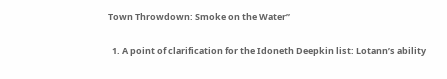Town Throwdown: Smoke on the Water”

  1. A point of clarification for the Idoneth Deepkin list: Lotann’s ability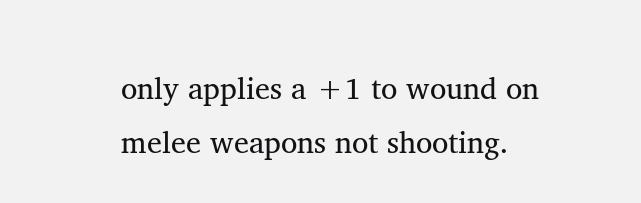only applies a +1 to wound on melee weapons not shooting.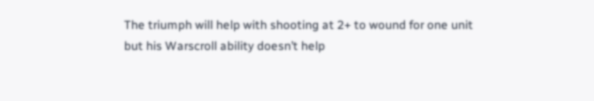The triumph will help with shooting at 2+ to wound for one unit but his Warscroll ability doesn’t help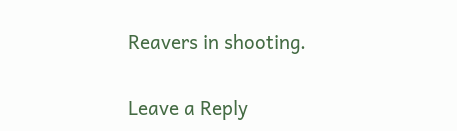Reavers in shooting.

Leave a Reply